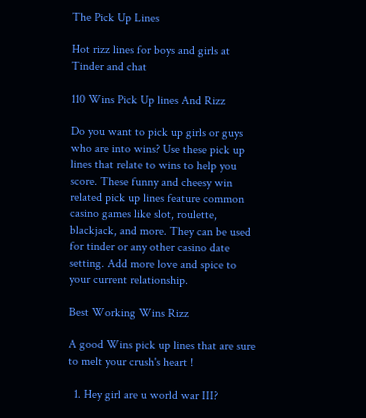The Pick Up Lines

Hot rizz lines for boys and girls at Tinder and chat

110 Wins Pick Up lines And Rizz

Do you want to pick up girls or guys who are into wins? Use these pick up lines that relate to wins to help you score. These funny and cheesy win related pick up lines feature common casino games like slot, roulette, blackjack, and more. They can be used for tinder or any other casino date setting. Add more love and spice to your current relationship.

Best Working Wins Rizz

A good Wins pick up lines that are sure to melt your crush's heart !

  1. Hey girl are u world war III?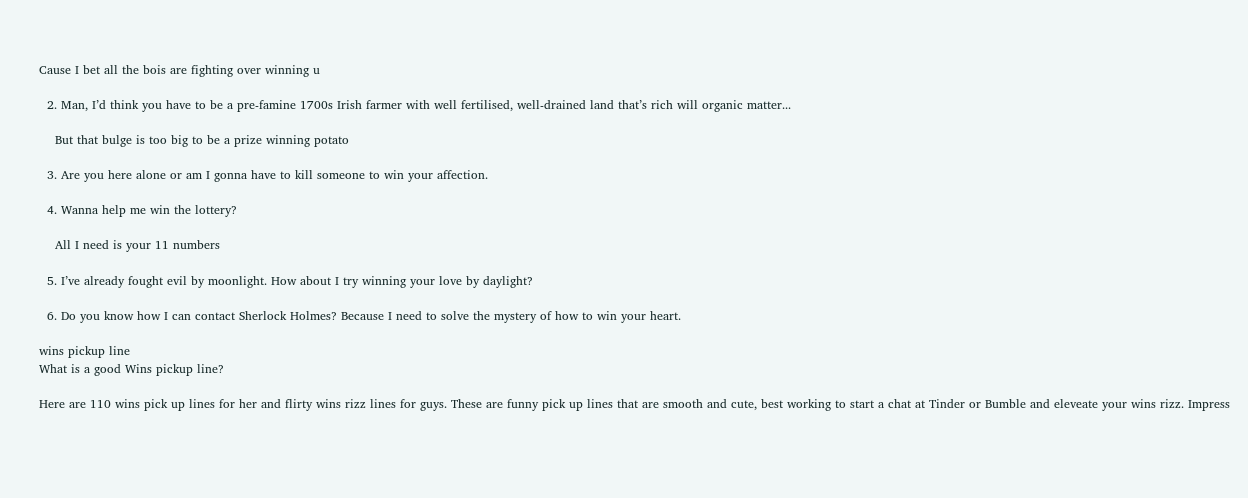Cause I bet all the bois are fighting over winning u

  2. Man, I’d think you have to be a pre-famine 1700s Irish farmer with well fertilised, well-drained land that’s rich will organic matter...

    But that bulge is too big to be a prize winning potato

  3. Are you here alone or am I gonna have to kill someone to win your affection.

  4. Wanna help me win the lottery?

    All I need is your 11 numbers

  5. I’ve already fought evil by moonlight. How about I try winning your love by daylight?

  6. Do you know how I can contact Sherlock Holmes? Because I need to solve the mystery of how to win your heart.

wins pickup line
What is a good Wins pickup line?

Here are 110 wins pick up lines for her and flirty wins rizz lines for guys. These are funny pick up lines that are smooth and cute, best working to start a chat at Tinder or Bumble and eleveate your wins rizz. Impress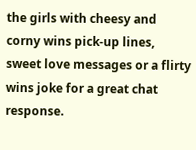the girls with cheesy and corny wins pick-up lines, sweet love messages or a flirty wins joke for a great chat response.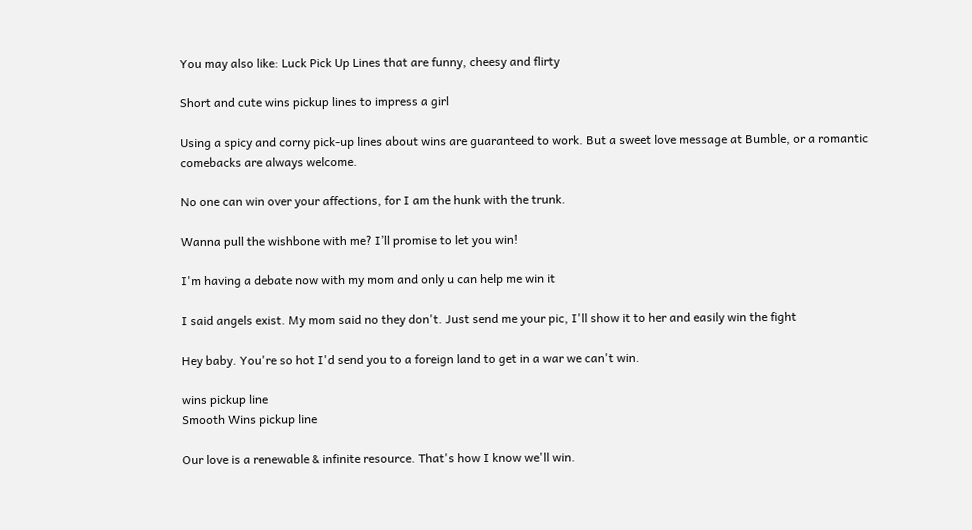You may also like: Luck Pick Up Lines that are funny, cheesy and flirty

Short and cute wins pickup lines to impress a girl

Using a spicy and corny pick-up lines about wins are guaranteed to work. But a sweet love message at Bumble, or a romantic comebacks are always welcome.

No one can win over your affections, for I am the hunk with the trunk.

Wanna pull the wishbone with me? I’ll promise to let you win!

I'm having a debate now with my mom and only u can help me win it

I said angels exist. My mom said no they don't. Just send me your pic, I'll show it to her and easily win the fight

Hey baby. You're so hot I'd send you to a foreign land to get in a war we can't win.

wins pickup line
Smooth Wins pickup line

Our love is a renewable & infinite resource. That's how I know we'll win.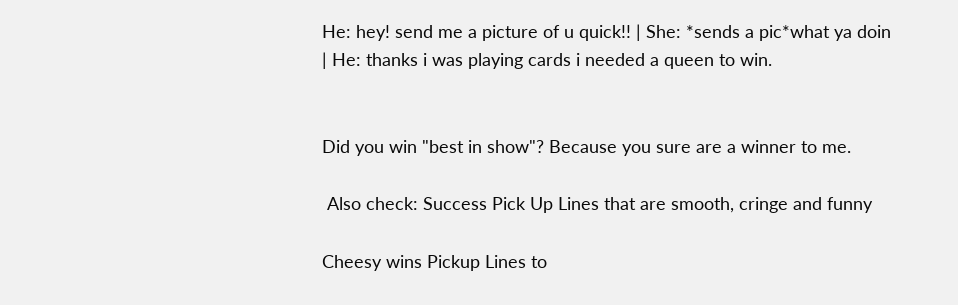He: hey! send me a picture of u quick!! | She: *sends a pic*what ya doin | He: thanks i was playing cards i needed a queen to win.


Did you win "best in show"? Because you sure are a winner to me.

 Also check: Success Pick Up Lines that are smooth, cringe and funny

Cheesy wins Pickup Lines to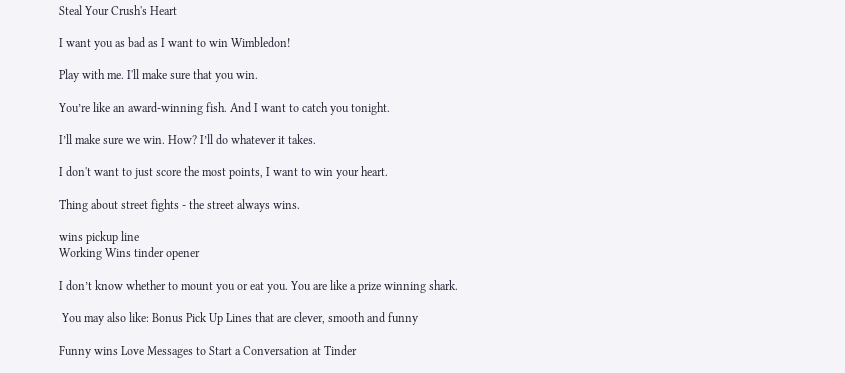Steal Your Crush's Heart

I want you as bad as I want to win Wimbledon!

Play with me. I'll make sure that you win.

You’re like an award-winning fish. And I want to catch you tonight.

I’ll make sure we win. How? I’ll do whatever it takes.

I don't want to just score the most points, I want to win your heart.

Thing about street fights - the street always wins.

wins pickup line
Working Wins tinder opener

I don’t know whether to mount you or eat you. You are like a prize winning shark.

 You may also like: Bonus Pick Up Lines that are clever, smooth and funny

Funny wins Love Messages to Start a Conversation at Tinder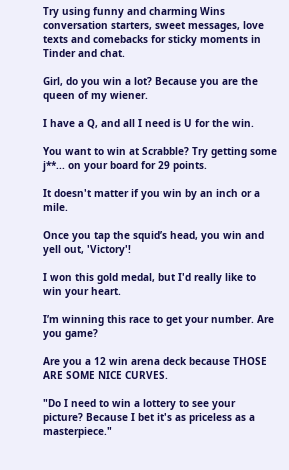Try using funny and charming Wins conversation starters, sweet messages, love texts and comebacks for sticky moments in Tinder and chat.

Girl, do you win a lot? Because you are the queen of my wiener.

I have a Q, and all I need is U for the win.

You want to win at Scrabble? Try getting some j**... on your board for 29 points.

It doesn't matter if you win by an inch or a mile.

Once you tap the squid’s head, you win and yell out, 'Victory'!

I won this gold medal, but I'd really like to win your heart.

I’m winning this race to get your number. Are you game?

Are you a 12 win arena deck because THOSE ARE SOME NICE CURVES.

"Do I need to win a lottery to see your picture? Because I bet it's as priceless as a masterpiece."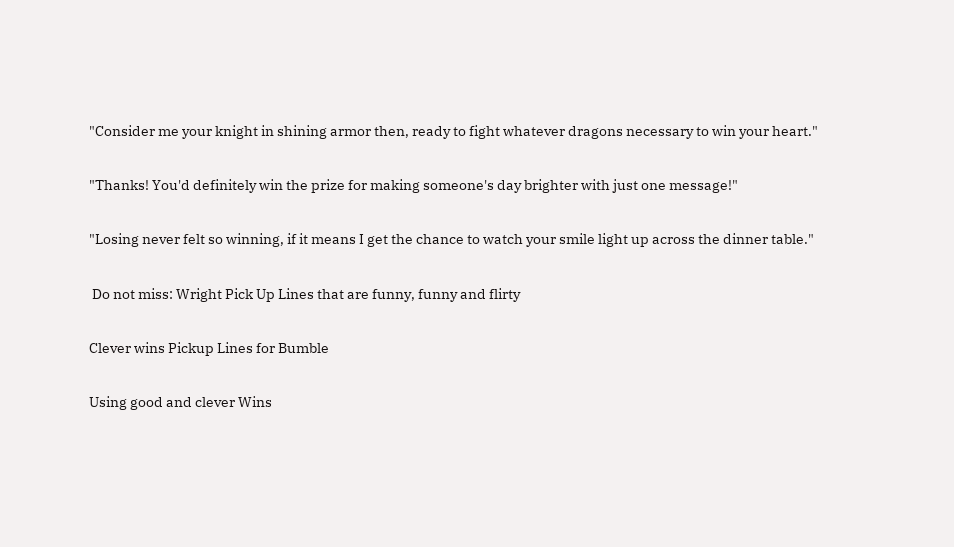"Consider me your knight in shining armor then, ready to fight whatever dragons necessary to win your heart."

"Thanks! You'd definitely win the prize for making someone's day brighter with just one message!"

"Losing never felt so winning, if it means I get the chance to watch your smile light up across the dinner table."

 Do not miss: Wright Pick Up Lines that are funny, funny and flirty

Clever wins Pickup Lines for Bumble

Using good and clever Wins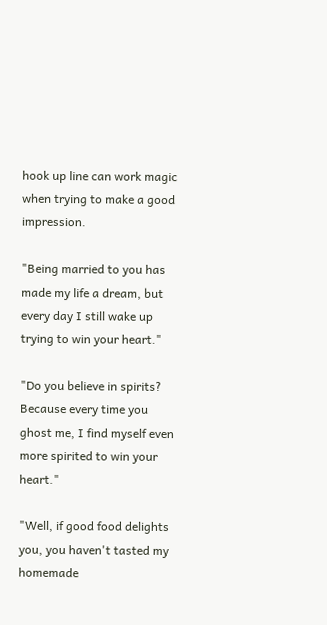hook up line can work magic when trying to make a good impression.

"Being married to you has made my life a dream, but every day I still wake up trying to win your heart."

"Do you believe in spirits? Because every time you ghost me, I find myself even more spirited to win your heart."

"Well, if good food delights you, you haven't tasted my homemade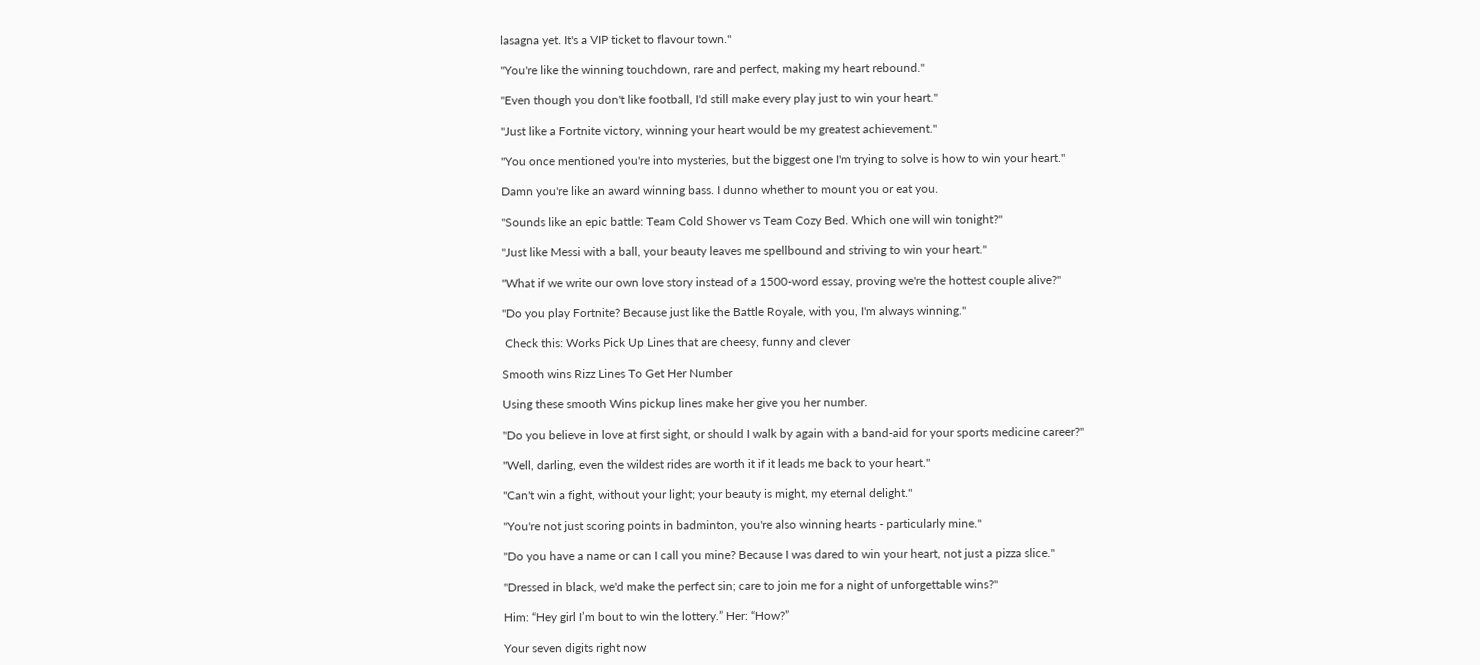lasagna yet. It's a VIP ticket to flavour town."

"You're like the winning touchdown, rare and perfect, making my heart rebound."

"Even though you don't like football, I'd still make every play just to win your heart."

"Just like a Fortnite victory, winning your heart would be my greatest achievement."

"You once mentioned you're into mysteries, but the biggest one I'm trying to solve is how to win your heart."

Damn you're like an award winning bass. I dunno whether to mount you or eat you.

"Sounds like an epic battle: Team Cold Shower vs Team Cozy Bed. Which one will win tonight?"

"Just like Messi with a ball, your beauty leaves me spellbound and striving to win your heart."

"What if we write our own love story instead of a 1500-word essay, proving we're the hottest couple alive?"

"Do you play Fortnite? Because just like the Battle Royale, with you, I'm always winning."

 Check this: Works Pick Up Lines that are cheesy, funny and clever

Smooth wins Rizz Lines To Get Her Number

Using these smooth Wins pickup lines make her give you her number.

"Do you believe in love at first sight, or should I walk by again with a band-aid for your sports medicine career?"

"Well, darling, even the wildest rides are worth it if it leads me back to your heart."

"Can't win a fight, without your light; your beauty is might, my eternal delight."

"You're not just scoring points in badminton, you're also winning hearts - particularly mine."

"Do you have a name or can I call you mine? Because I was dared to win your heart, not just a pizza slice."

"Dressed in black, we'd make the perfect sin; care to join me for a night of unforgettable wins?"

Him: “Hey girl I’m bout to win the lottery.” Her: “How?”

Your seven digits right now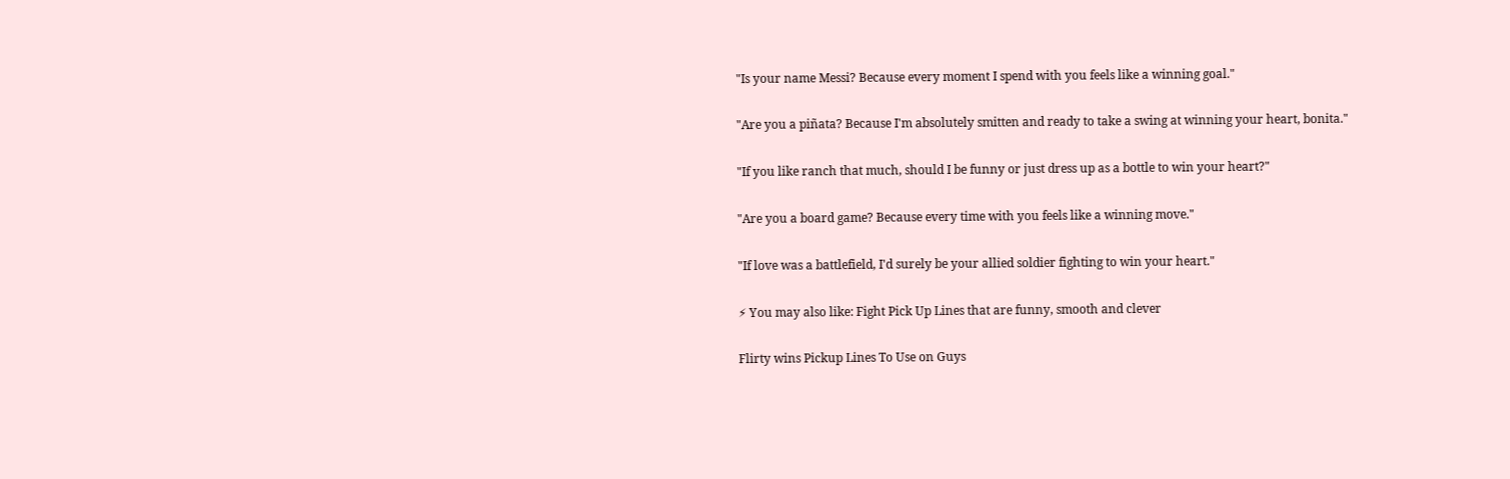"Is your name Messi? Because every moment I spend with you feels like a winning goal."

"Are you a piñata? Because I'm absolutely smitten and ready to take a swing at winning your heart, bonita."

"If you like ranch that much, should I be funny or just dress up as a bottle to win your heart?"

"Are you a board game? Because every time with you feels like a winning move."

"If love was a battlefield, I'd surely be your allied soldier fighting to win your heart."

⚡ You may also like: Fight Pick Up Lines that are funny, smooth and clever

Flirty wins Pickup Lines To Use on Guys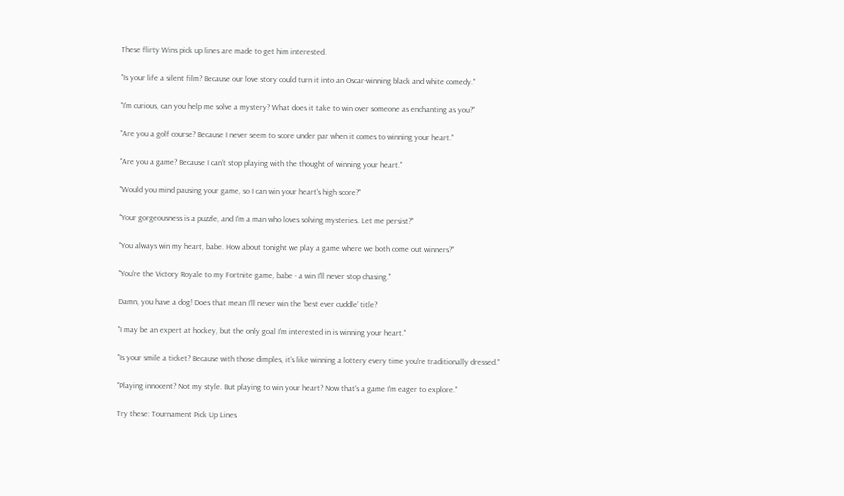These flirty Wins pick up lines are made to get him interested.

"Is your life a silent film? Because our love story could turn it into an Oscar-winning black and white comedy."

"I'm curious, can you help me solve a mystery? What does it take to win over someone as enchanting as you?"

"Are you a golf course? Because I never seem to score under par when it comes to winning your heart."

"Are you a game? Because I can't stop playing with the thought of winning your heart."

"Would you mind pausing your game, so I can win your heart's high score?"

"Your gorgeousness is a puzzle, and I'm a man who loves solving mysteries. Let me persist?"

"You always win my heart, babe. How about tonight we play a game where we both come out winners?"

"You're the Victory Royale to my Fortnite game, babe - a win I'll never stop chasing."

Damn, you have a dog! Does that mean I’ll never win the 'best ever cuddle' title?

"I may be an expert at hockey, but the only goal I'm interested in is winning your heart."

"Is your smile a ticket? Because with those dimples, it's like winning a lottery every time you're traditionally dressed."

"Playing innocent? Not my style. But playing to win your heart? Now that's a game I'm eager to explore."

Try these: Tournament Pick Up Lines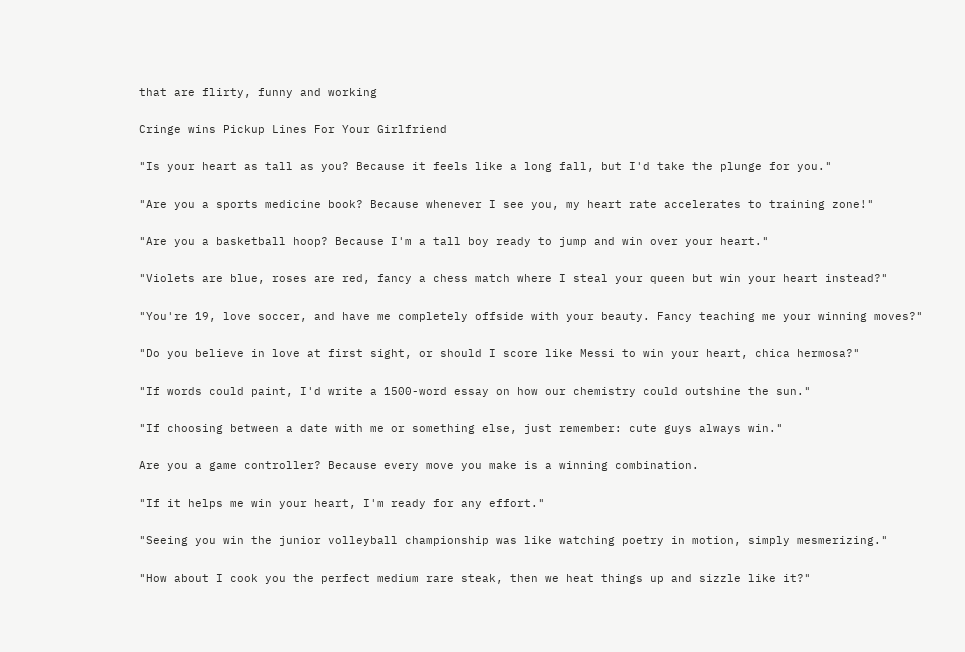that are flirty, funny and working

Cringe wins Pickup Lines For Your Girlfriend

"Is your heart as tall as you? Because it feels like a long fall, but I'd take the plunge for you."

"Are you a sports medicine book? Because whenever I see you, my heart rate accelerates to training zone!"

"Are you a basketball hoop? Because I'm a tall boy ready to jump and win over your heart."

"Violets are blue, roses are red, fancy a chess match where I steal your queen but win your heart instead?"

"You're 19, love soccer, and have me completely offside with your beauty. Fancy teaching me your winning moves?"

"Do you believe in love at first sight, or should I score like Messi to win your heart, chica hermosa?"

"If words could paint, I'd write a 1500-word essay on how our chemistry could outshine the sun."

"If choosing between a date with me or something else, just remember: cute guys always win."

Are you a game controller? Because every move you make is a winning combination.

"If it helps me win your heart, I'm ready for any effort."

"Seeing you win the junior volleyball championship was like watching poetry in motion, simply mesmerizing."

"How about I cook you the perfect medium rare steak, then we heat things up and sizzle like it?"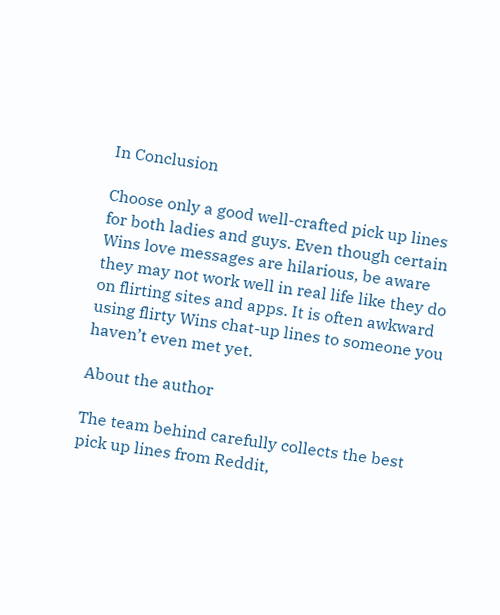In Conclusion

Choose only a good well-crafted pick up lines for both ladies and guys. Even though certain Wins love messages are hilarious, be aware they may not work well in real life like they do on flirting sites and apps. It is often awkward using flirty Wins chat-up lines to someone you haven’t even met yet.

About the author

The team behind carefully collects the best pick up lines from Reddit,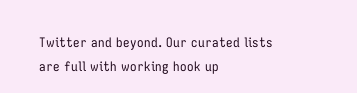Twitter and beyond. Our curated lists are full with working hook up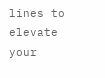lines to elevate your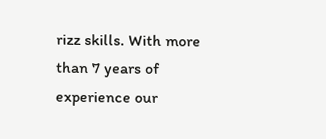rizz skills. With more than 7 years of experience our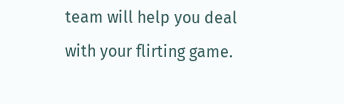team will help you deal with your flirting game.